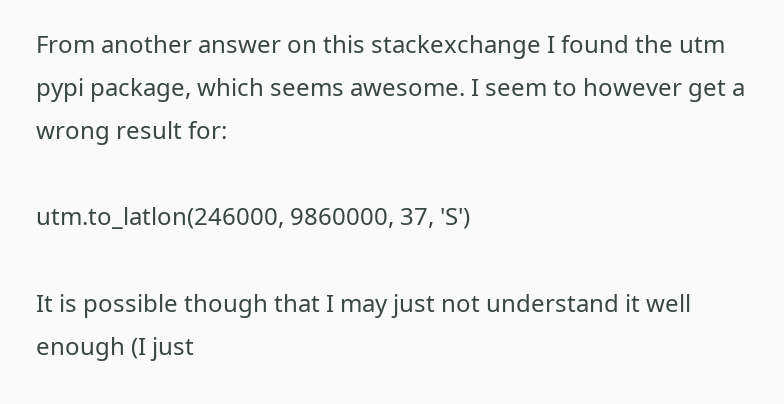From another answer on this stackexchange I found the utm pypi package, which seems awesome. I seem to however get a wrong result for:

utm.to_latlon(246000, 9860000, 37, 'S')

It is possible though that I may just not understand it well enough (I just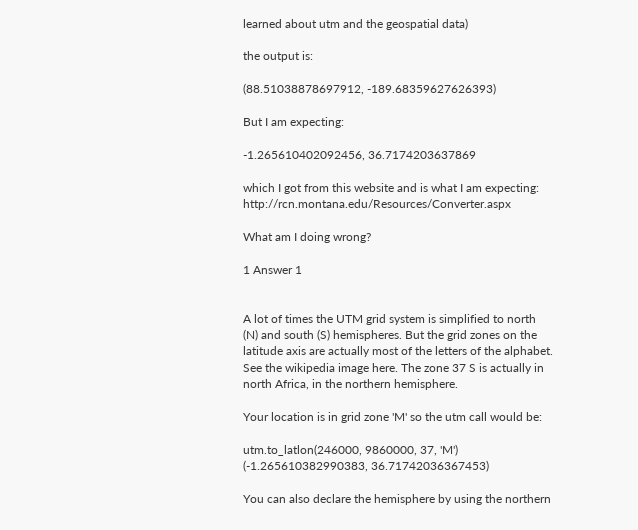learned about utm and the geospatial data)

the output is:

(88.51038878697912, -189.68359627626393)

But I am expecting:

-1.265610402092456, 36.7174203637869

which I got from this website and is what I am expecting: http://rcn.montana.edu/Resources/Converter.aspx

What am I doing wrong?

1 Answer 1


A lot of times the UTM grid system is simplified to north (N) and south (S) hemispheres. But the grid zones on the latitude axis are actually most of the letters of the alphabet. See the wikipedia image here. The zone 37 S is actually in north Africa, in the northern hemisphere.

Your location is in grid zone 'M' so the utm call would be:

utm.to_latlon(246000, 9860000, 37, 'M')
(-1.265610382990383, 36.71742036367453)

You can also declare the hemisphere by using the northern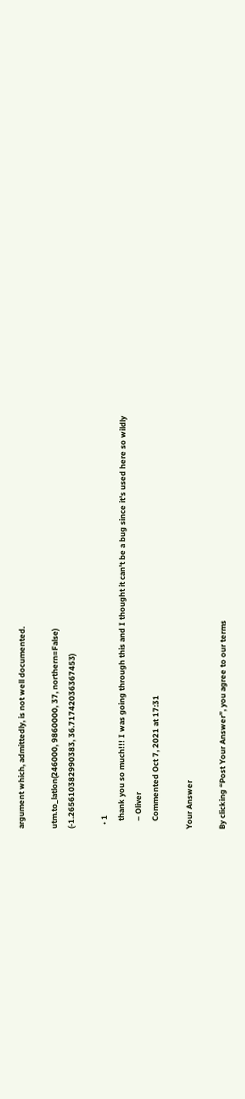argument which, admittedly, is not well documented.

utm.to_latlon(246000, 9860000, 37, northern=False)
(-1.265610382990383, 36.71742036367453)

  • 1
    thank you so much!!! I was going through this and I thought it can't be a bug since it's used here so wildly
    – Oliver
    Commented Oct 7, 2021 at 17:31

Your Answer

By clicking “Post Your Answer”, you agree to our terms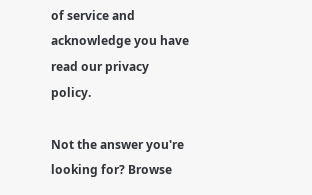of service and acknowledge you have read our privacy policy.

Not the answer you're looking for? Browse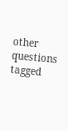other questions tagged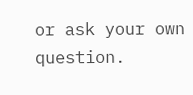or ask your own question.